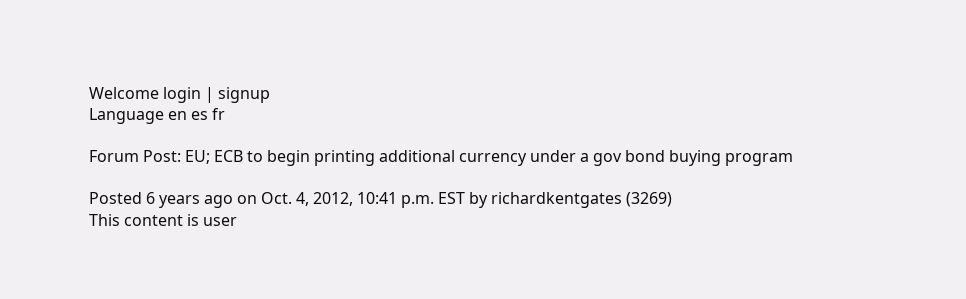Welcome login | signup
Language en es fr

Forum Post: EU; ECB to begin printing additional currency under a gov bond buying program

Posted 6 years ago on Oct. 4, 2012, 10:41 p.m. EST by richardkentgates (3269)
This content is user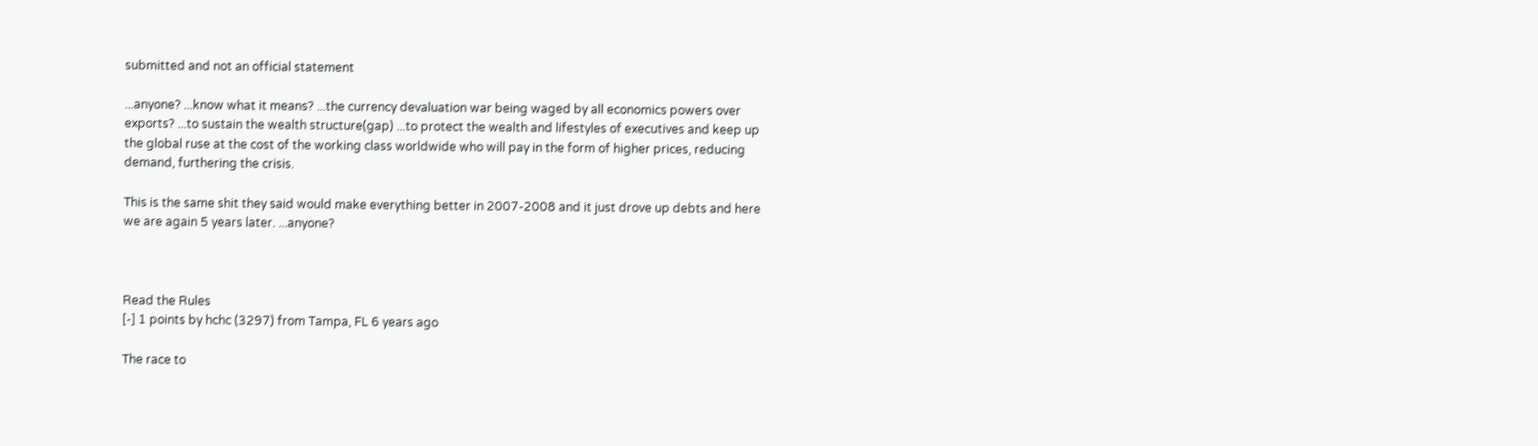submitted and not an official statement

...anyone? ...know what it means? ...the currency devaluation war being waged by all economics powers over exports? ...to sustain the wealth structure(gap) ...to protect the wealth and lifestyles of executives and keep up the global ruse at the cost of the working class worldwide who will pay in the form of higher prices, reducing demand, furthering the crisis.

This is the same shit they said would make everything better in 2007-2008 and it just drove up debts and here we are again 5 years later. ...anyone?



Read the Rules
[-] 1 points by hchc (3297) from Tampa, FL 6 years ago

The race to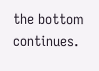the bottom continues.